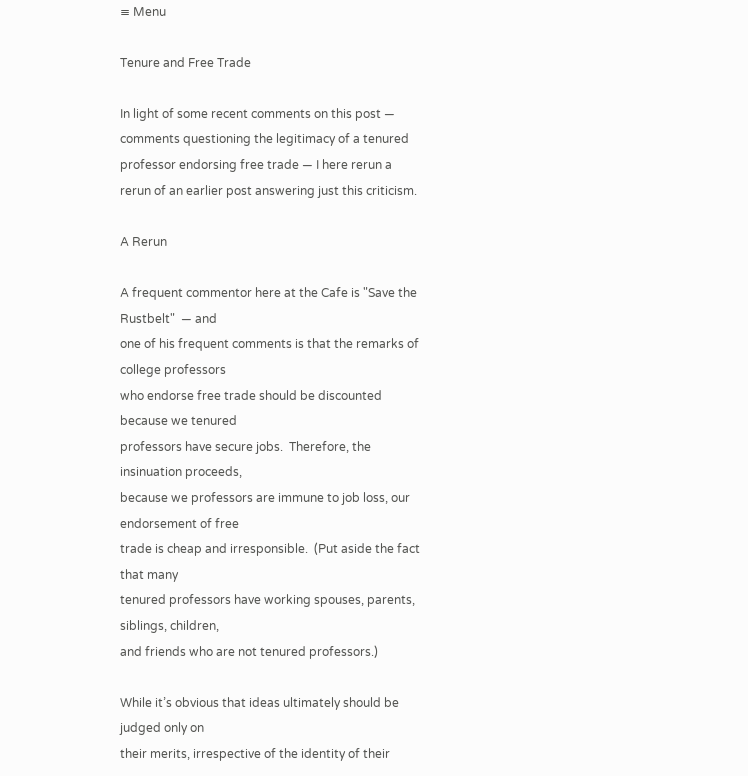≡ Menu

Tenure and Free Trade

In light of some recent comments on this post — comments questioning the legitimacy of a tenured professor endorsing free trade — I here rerun a rerun of an earlier post answering just this criticism.

A Rerun

A frequent commentor here at the Cafe is "Save the Rustbelt"  — and
one of his frequent comments is that the remarks of college professors
who endorse free trade should be discounted because we tenured
professors have secure jobs.  Therefore, the insinuation proceeds,
because we professors are immune to job loss, our endorsement of free
trade is cheap and irresponsible.  (Put aside the fact that many
tenured professors have working spouses, parents, siblings, children,
and friends who are not tenured professors.)

While it’s obvious that ideas ultimately should be judged only on
their merits, irrespective of the identity of their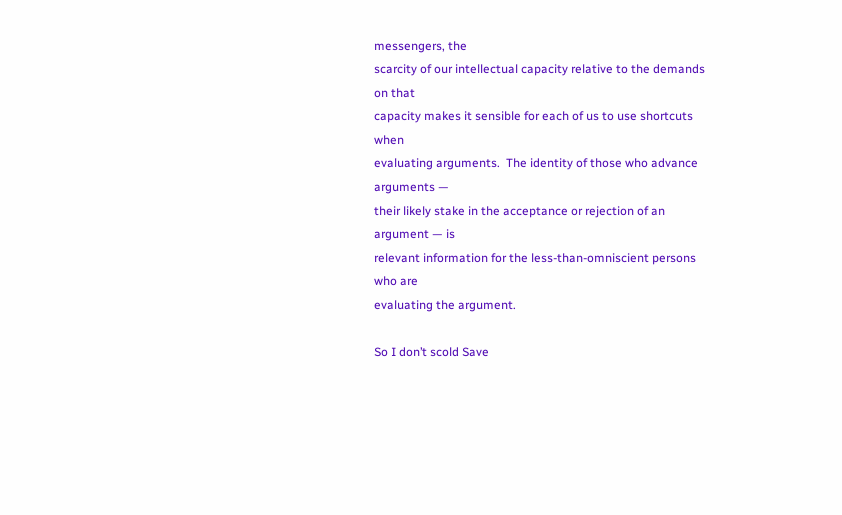messengers, the
scarcity of our intellectual capacity relative to the demands on that
capacity makes it sensible for each of us to use shortcuts when
evaluating arguments.  The identity of those who advance arguments —
their likely stake in the acceptance or rejection of an argument — is
relevant information for the less-than-omniscient persons who are
evaluating the argument.

So I don’t scold Save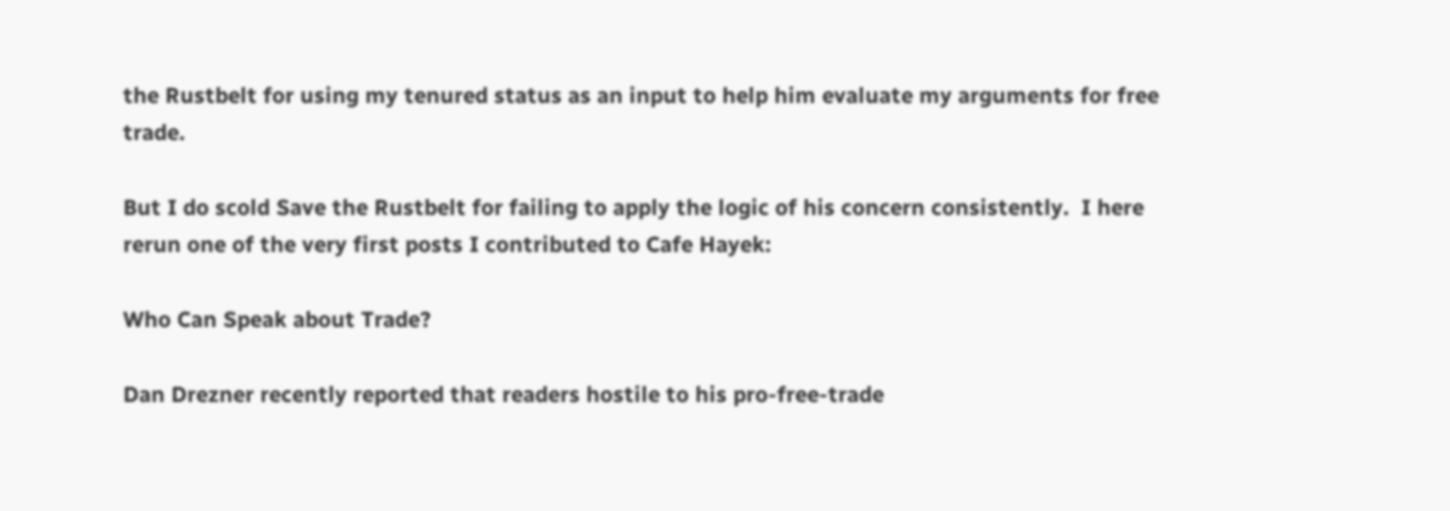the Rustbelt for using my tenured status as an input to help him evaluate my arguments for free trade.

But I do scold Save the Rustbelt for failing to apply the logic of his concern consistently.  I here rerun one of the very first posts I contributed to Cafe Hayek:

Who Can Speak about Trade?

Dan Drezner recently reported that readers hostile to his pro-free-trade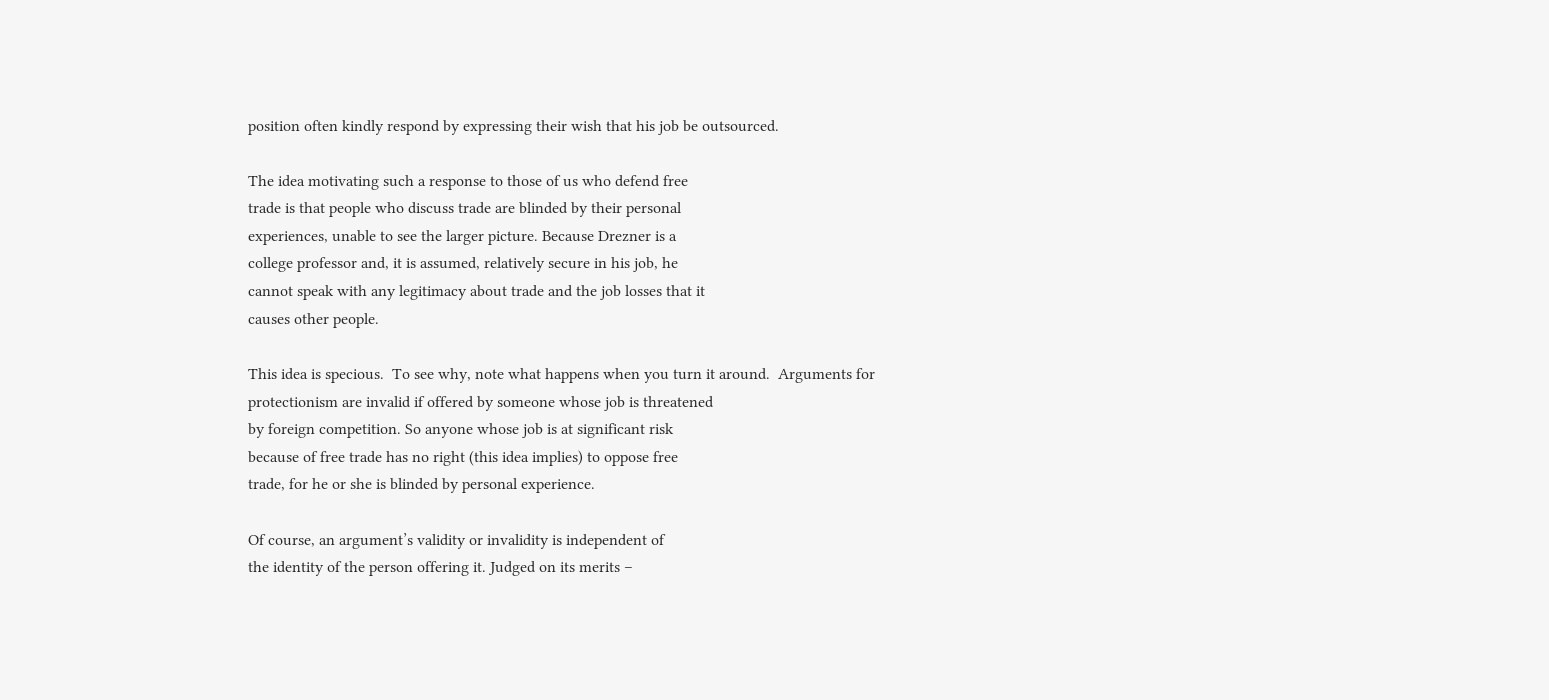position often kindly respond by expressing their wish that his job be outsourced.

The idea motivating such a response to those of us who defend free
trade is that people who discuss trade are blinded by their personal
experiences, unable to see the larger picture. Because Drezner is a
college professor and, it is assumed, relatively secure in his job, he
cannot speak with any legitimacy about trade and the job losses that it
causes other people.

This idea is specious.  To see why, note what happens when you turn it around.  Arguments for
protectionism are invalid if offered by someone whose job is threatened
by foreign competition. So anyone whose job is at significant risk
because of free trade has no right (this idea implies) to oppose free
trade, for he or she is blinded by personal experience.

Of course, an argument’s validity or invalidity is independent of
the identity of the person offering it. Judged on its merits –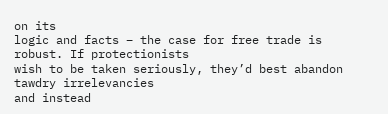on its
logic and facts – the case for free trade is robust. If protectionists
wish to be taken seriously, they’d best abandon tawdry irrelevancies
and instead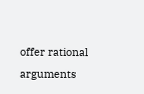offer rational arguments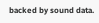backed by sound data.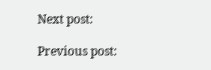Next post:

Previous post: